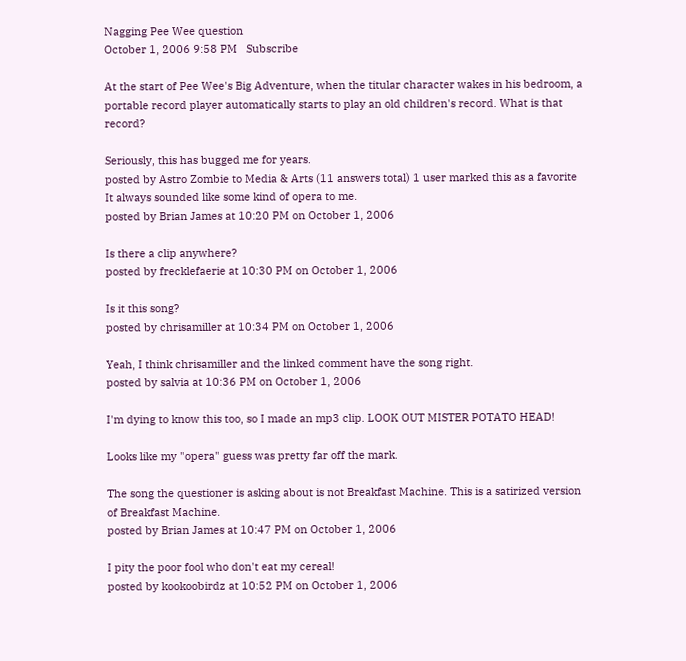Nagging Pee Wee question
October 1, 2006 9:58 PM   Subscribe

At the start of Pee Wee's Big Adventure, when the titular character wakes in his bedroom, a portable record player automatically starts to play an old children's record. What is that record?

Seriously, this has bugged me for years.
posted by Astro Zombie to Media & Arts (11 answers total) 1 user marked this as a favorite
It always sounded like some kind of opera to me.
posted by Brian James at 10:20 PM on October 1, 2006

Is there a clip anywhere?
posted by frecklefaerie at 10:30 PM on October 1, 2006

Is it this song?
posted by chrisamiller at 10:34 PM on October 1, 2006

Yeah, I think chrisamiller and the linked comment have the song right.
posted by salvia at 10:36 PM on October 1, 2006

I'm dying to know this too, so I made an mp3 clip. LOOK OUT MISTER POTATO HEAD!

Looks like my "opera" guess was pretty far off the mark.

The song the questioner is asking about is not Breakfast Machine. This is a satirized version of Breakfast Machine.
posted by Brian James at 10:47 PM on October 1, 2006

I pity the poor fool who don't eat my cereal!
posted by kookoobirdz at 10:52 PM on October 1, 2006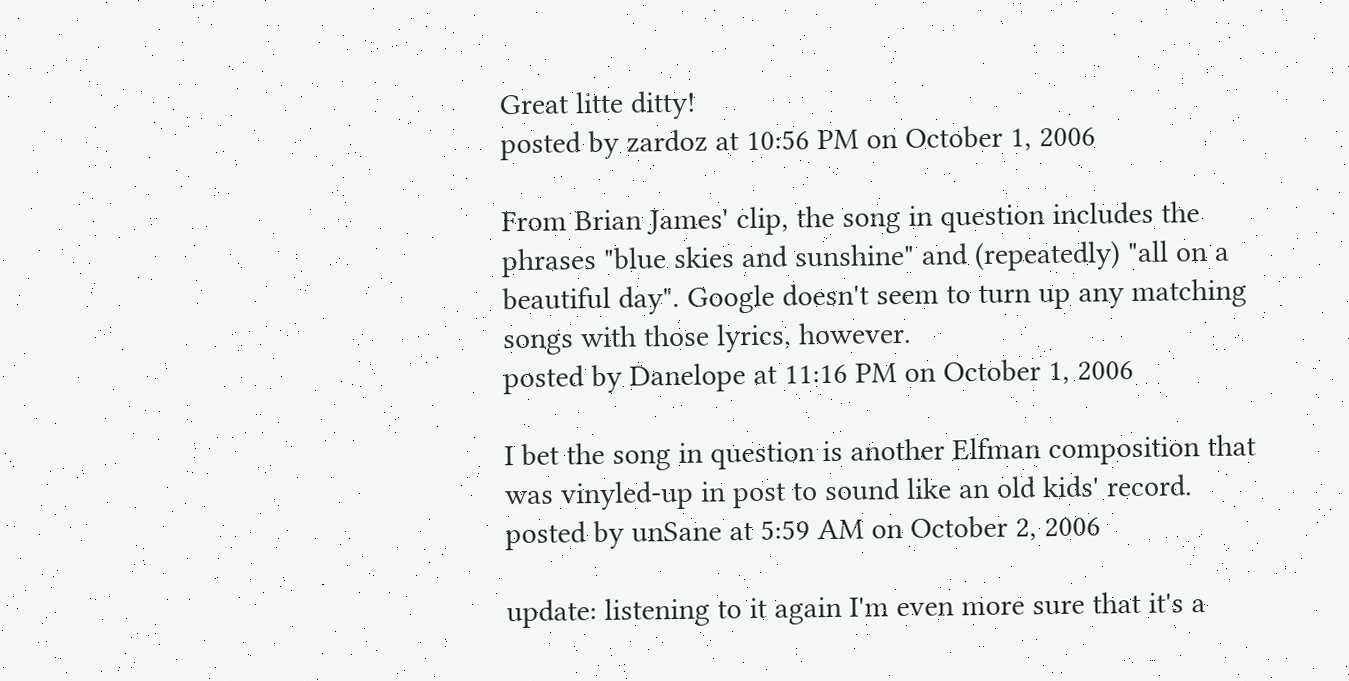Great litte ditty!
posted by zardoz at 10:56 PM on October 1, 2006

From Brian James' clip, the song in question includes the phrases "blue skies and sunshine" and (repeatedly) "all on a beautiful day". Google doesn't seem to turn up any matching songs with those lyrics, however.
posted by Danelope at 11:16 PM on October 1, 2006

I bet the song in question is another Elfman composition that was vinyled-up in post to sound like an old kids' record.
posted by unSane at 5:59 AM on October 2, 2006

update: listening to it again I'm even more sure that it's a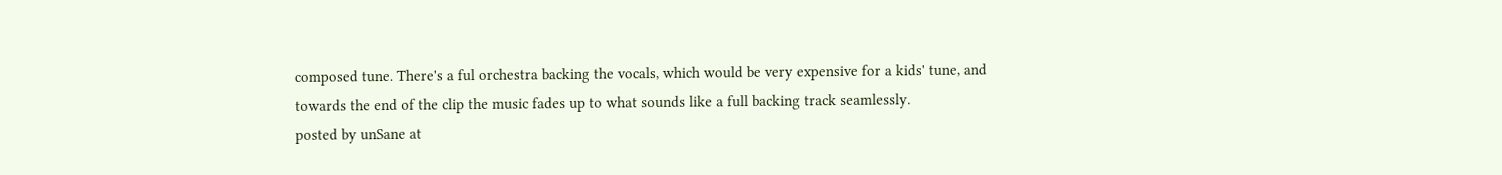composed tune. There's a ful orchestra backing the vocals, which would be very expensive for a kids' tune, and towards the end of the clip the music fades up to what sounds like a full backing track seamlessly.
posted by unSane at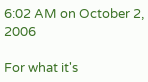6:02 AM on October 2, 2006

For what it's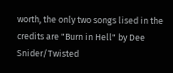worth, the only two songs lised in the credits are "Burn in Hell" by Dee Snider/Twisted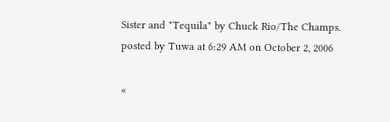Sister and "Tequila" by Chuck Rio/The Champs.
posted by Tuwa at 6:29 AM on October 2, 2006

«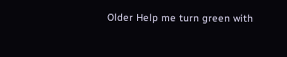Older Help me turn green with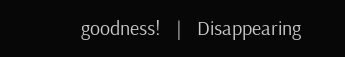goodness!   |   Disappearing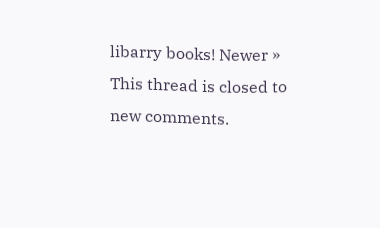libarry books! Newer »
This thread is closed to new comments.